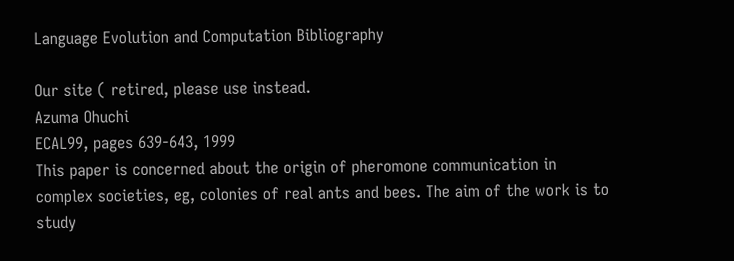Language Evolution and Computation Bibliography

Our site ( retired, please use instead.
Azuma Ohuchi
ECAL99, pages 639-643, 1999
This paper is concerned about the origin of pheromone communication in complex societies, eg, colonies of real ants and bees. The aim of the work is to study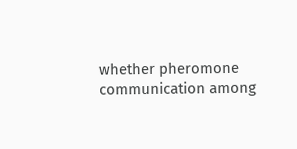whether pheromone communication among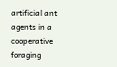artificial ant agents in a cooperative foraging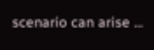scenario can arise ...